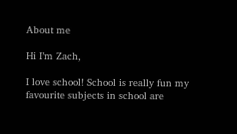About me

Hi I’m Zach,

I love school! School is really fun my favourite subjects in school are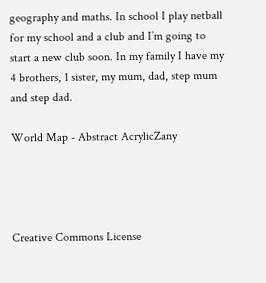geography and maths. In school I play netball for my school and a club and I’m going to start a new club soon. In my family I have my 4 brothers, 1 sister, my mum, dad, step mum and step dad.

World Map - Abstract AcrylicZany




Creative Commons License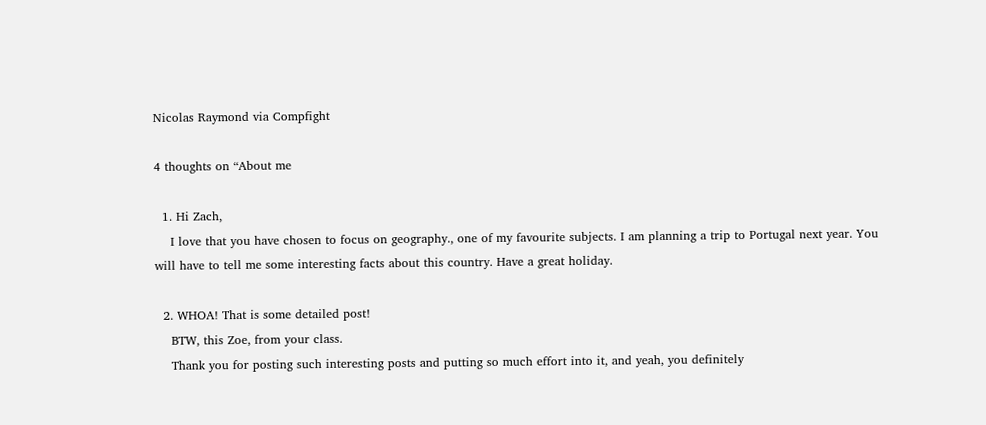Nicolas Raymond via Compfight

4 thoughts on “About me

  1. Hi Zach,
    I love that you have chosen to focus on geography., one of my favourite subjects. I am planning a trip to Portugal next year. You will have to tell me some interesting facts about this country. Have a great holiday.

  2. WHOA! That is some detailed post!
    BTW, this Zoe, from your class.
    Thank you for posting such interesting posts and putting so much effort into it, and yeah, you definitely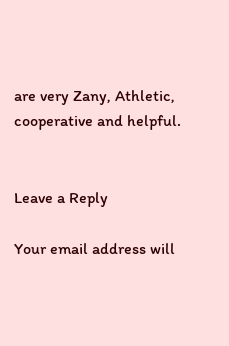are very Zany, Athletic, cooperative and helpful.


Leave a Reply

Your email address will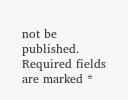not be published. Required fields are marked *